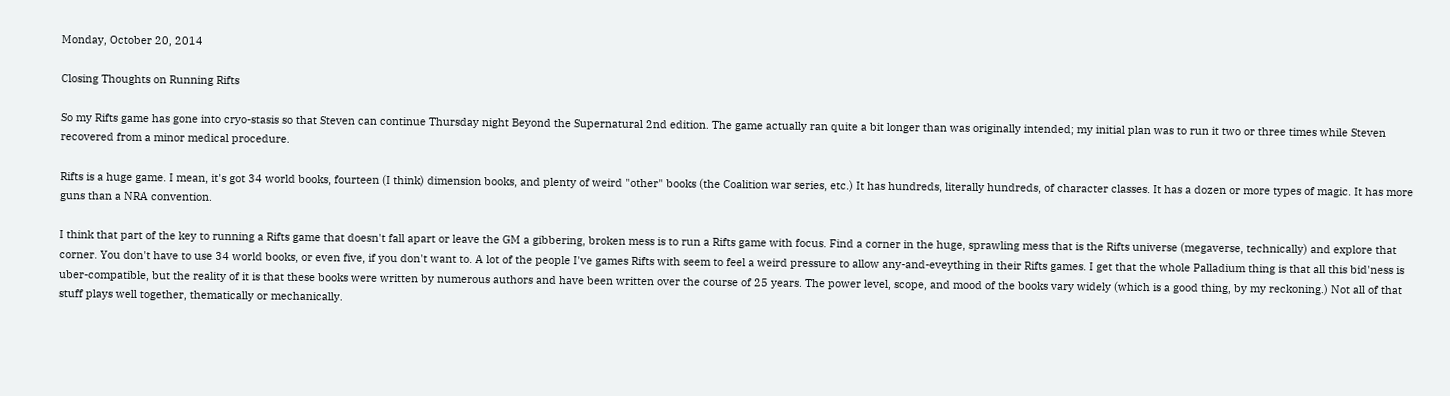Monday, October 20, 2014

Closing Thoughts on Running Rifts

So my Rifts game has gone into cryo-stasis so that Steven can continue Thursday night Beyond the Supernatural 2nd edition. The game actually ran quite a bit longer than was originally intended; my initial plan was to run it two or three times while Steven recovered from a minor medical procedure.

Rifts is a huge game. I mean, it's got 34 world books, fourteen (I think) dimension books, and plenty of weird "other" books (the Coalition war series, etc.) It has hundreds, literally hundreds, of character classes. It has a dozen or more types of magic. It has more guns than a NRA convention.

I think that part of the key to running a Rifts game that doesn't fall apart or leave the GM a gibbering, broken mess is to run a Rifts game with focus. Find a corner in the huge, sprawling mess that is the Rifts universe (megaverse, technically) and explore that corner. You don't have to use 34 world books, or even five, if you don't want to. A lot of the people I've games Rifts with seem to feel a weird pressure to allow any-and-eveything in their Rifts games. I get that the whole Palladium thing is that all this bid'ness is uber-compatible, but the reality of it is that these books were written by numerous authors and have been written over the course of 25 years. The power level, scope, and mood of the books vary widely (which is a good thing, by my reckoning.) Not all of that stuff plays well together, thematically or mechanically.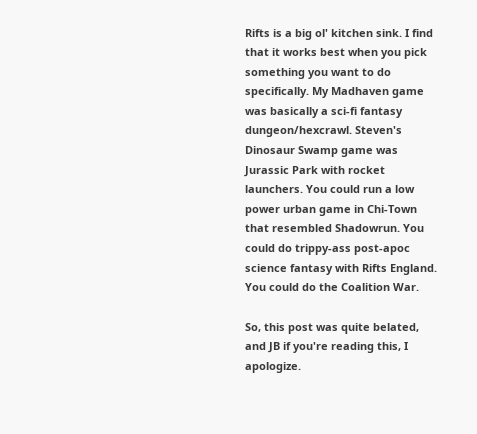Rifts is a big ol' kitchen sink. I find that it works best when you pick something you want to do specifically. My Madhaven game was basically a sci-fi fantasy dungeon/hexcrawl. Steven's Dinosaur Swamp game was Jurassic Park with rocket launchers. You could run a low power urban game in Chi-Town that resembled Shadowrun. You could do trippy-ass post-apoc science fantasy with Rifts England. You could do the Coalition War.

So, this post was quite belated, and JB if you're reading this, I apologize.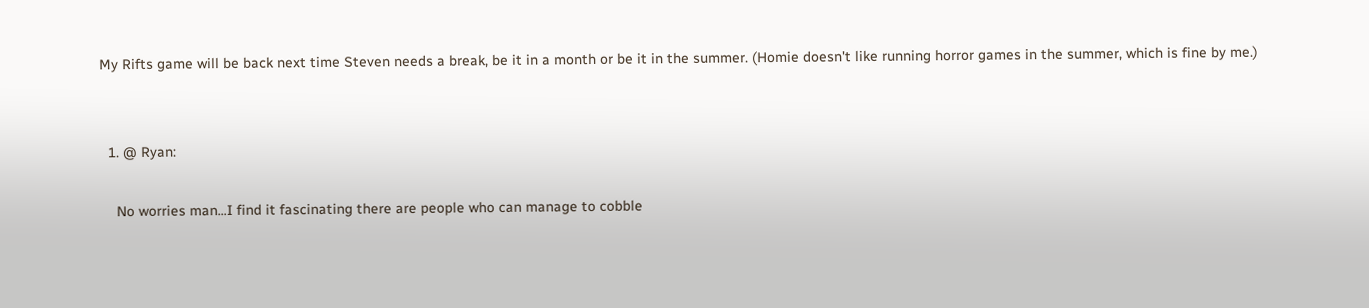My Rifts game will be back next time Steven needs a break, be it in a month or be it in the summer. (Homie doesn't like running horror games in the summer, which is fine by me.)


  1. @ Ryan:

    No worries man...I find it fascinating there are people who can manage to cobble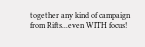together any kind of campaign from Rifts...even WITH focus!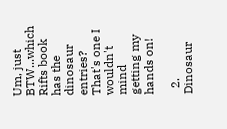Um, just BTW...which Rifts book has the dinosaur entries? That's one I wouldn't mind getting my hands on!

  2. Dinosaur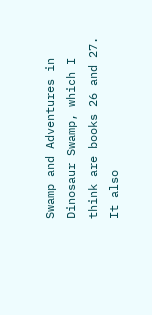Swamp and Adventures in Dinosaur Swamp, which I think are books 26 and 27. It also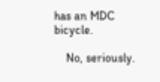has an MDC bicycle.

    No, seriously.